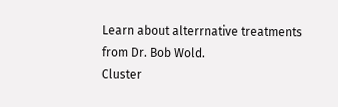Learn about alterrnative treatments from Dr. Bob Wold.
Cluster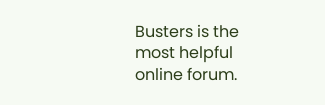Busters is the most helpful online forum.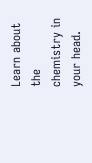Learn about the chemistry in your head.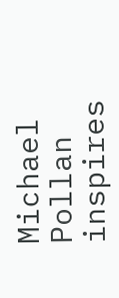Michael Pollan inspires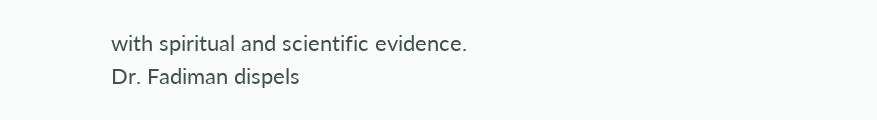with spiritual and scientific evidence.
Dr. Fadiman dispels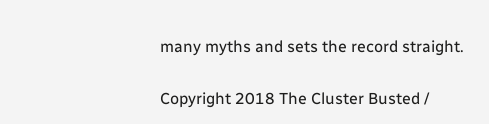many myths and sets the record straight.

Copyright 2018 The Cluster Busted /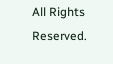All Rights Reserved.